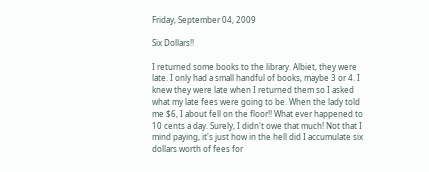Friday, September 04, 2009

Six Dollars!!

I returned some books to the library. Albiet, they were late. I only had a small handful of books, maybe 3 or 4. I knew they were late when I returned them so I asked what my late fees were going to be. When the lady told me $6, I about fell on the floor!! What ever happened to 10 cents a day. Surely, I didn't owe that much! Not that I mind paying, it's just how in the hell did I accumulate six dollars worth of fees for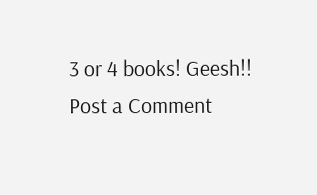3 or 4 books! Geesh!!
Post a Comment